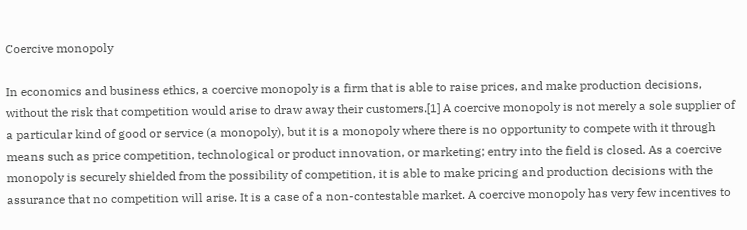Coercive monopoly

In economics and business ethics, a coercive monopoly is a firm that is able to raise prices, and make production decisions, without the risk that competition would arise to draw away their customers.[1] A coercive monopoly is not merely a sole supplier of a particular kind of good or service (a monopoly), but it is a monopoly where there is no opportunity to compete with it through means such as price competition, technological or product innovation, or marketing; entry into the field is closed. As a coercive monopoly is securely shielded from the possibility of competition, it is able to make pricing and production decisions with the assurance that no competition will arise. It is a case of a non-contestable market. A coercive monopoly has very few incentives to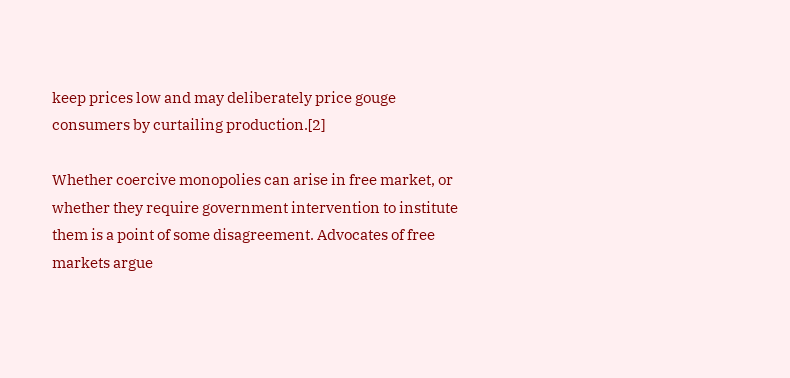keep prices low and may deliberately price gouge consumers by curtailing production.[2]

Whether coercive monopolies can arise in free market, or whether they require government intervention to institute them is a point of some disagreement. Advocates of free markets argue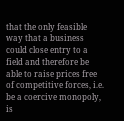that the only feasible way that a business could close entry to a field and therefore be able to raise prices free of competitive forces, i.e. be a coercive monopoly, is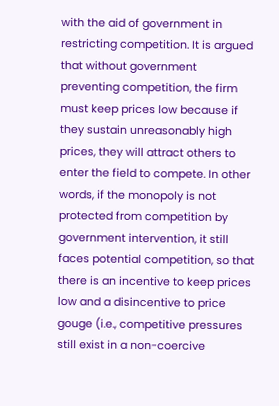with the aid of government in restricting competition. It is argued that without government preventing competition, the firm must keep prices low because if they sustain unreasonably high prices, they will attract others to enter the field to compete. In other words, if the monopoly is not protected from competition by government intervention, it still faces potential competition, so that there is an incentive to keep prices low and a disincentive to price gouge (i.e., competitive pressures still exist in a non-coercive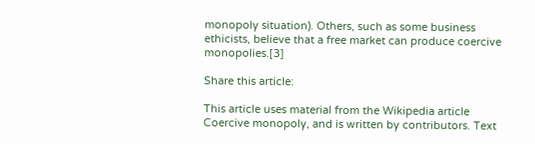monopoly situation). Others, such as some business ethicists, believe that a free market can produce coercive monopolies.[3]

Share this article:

This article uses material from the Wikipedia article Coercive monopoly, and is written by contributors. Text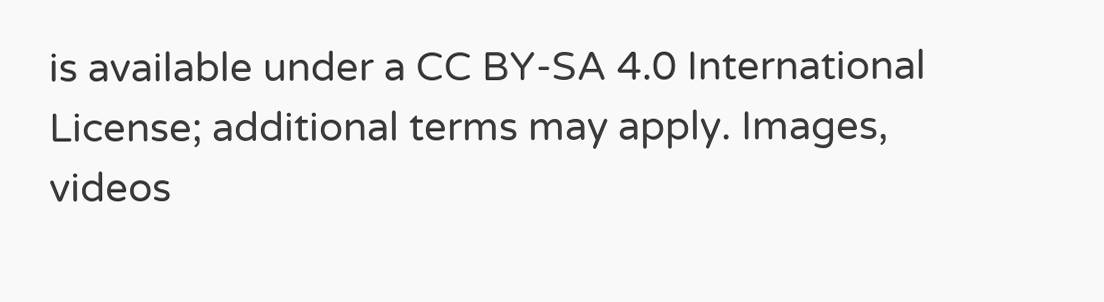is available under a CC BY-SA 4.0 International License; additional terms may apply. Images, videos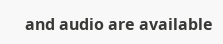and audio are available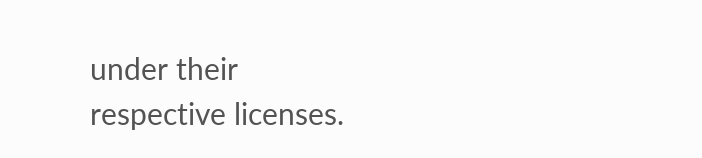under their respective licenses.